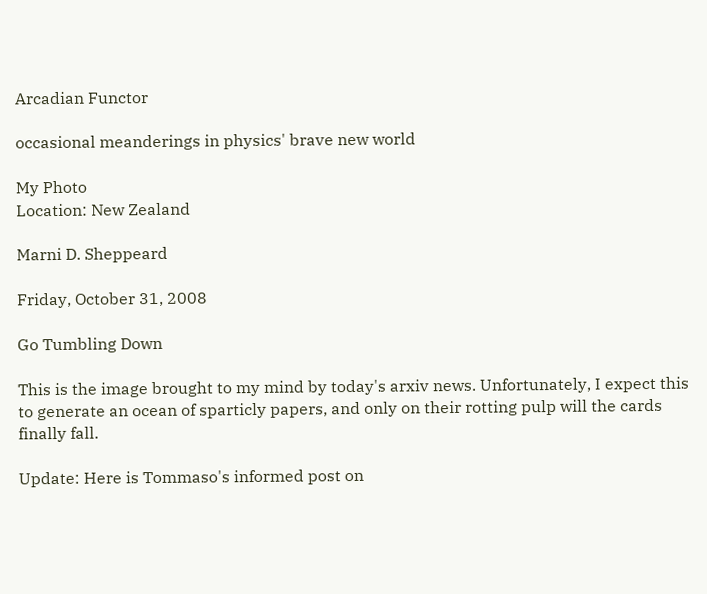Arcadian Functor

occasional meanderings in physics' brave new world

My Photo
Location: New Zealand

Marni D. Sheppeard

Friday, October 31, 2008

Go Tumbling Down

This is the image brought to my mind by today's arxiv news. Unfortunately, I expect this to generate an ocean of sparticly papers, and only on their rotting pulp will the cards finally fall.

Update: Here is Tommaso's informed post on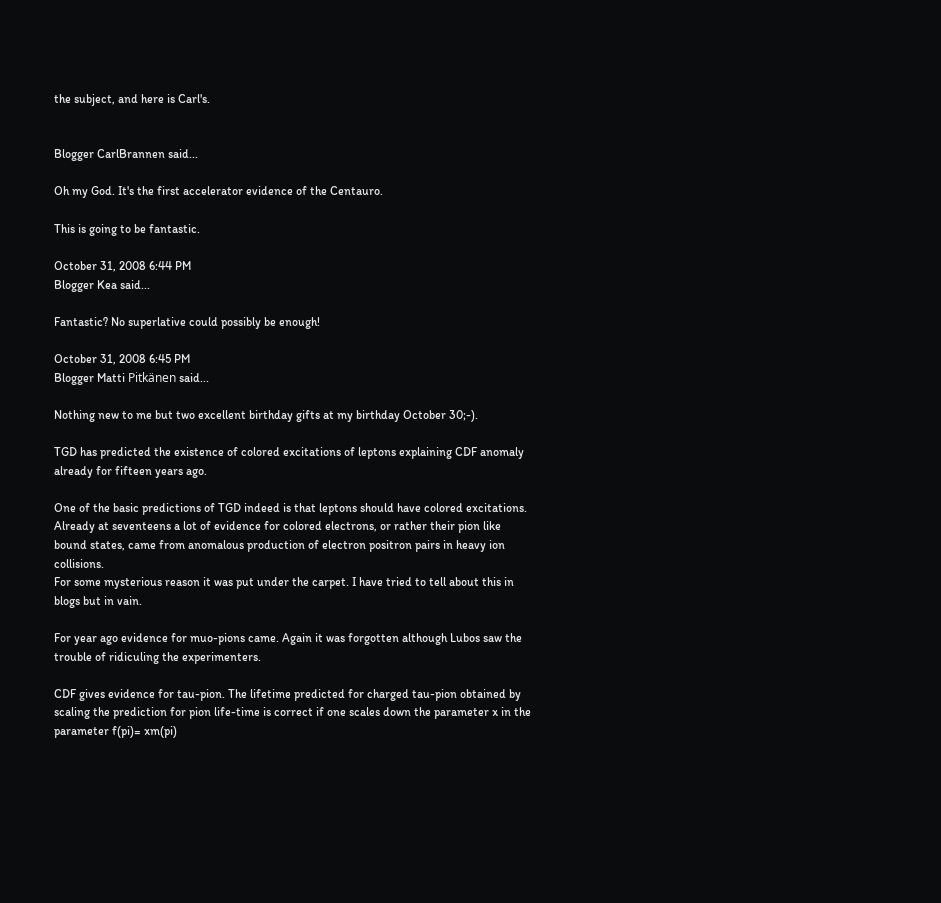the subject, and here is Carl's.


Blogger CarlBrannen said...

Oh my God. It's the first accelerator evidence of the Centauro.

This is going to be fantastic.

October 31, 2008 6:44 PM
Blogger Kea said...

Fantastic? No superlative could possibly be enough!

October 31, 2008 6:45 PM
Blogger Matti Pitkänen said...

Nothing new to me but two excellent birthday gifts at my birthday October 30;-).

TGD has predicted the existence of colored excitations of leptons explaining CDF anomaly already for fifteen years ago.

One of the basic predictions of TGD indeed is that leptons should have colored excitations. Already at seventeens a lot of evidence for colored electrons, or rather their pion like bound states, came from anomalous production of electron positron pairs in heavy ion collisions.
For some mysterious reason it was put under the carpet. I have tried to tell about this in blogs but in vain.

For year ago evidence for muo-pions came. Again it was forgotten although Lubos saw the trouble of ridiculing the experimenters.

CDF gives evidence for tau-pion. The lifetime predicted for charged tau-pion obtained by scaling the prediction for pion life-time is correct if one scales down the parameter x in the parameter f(pi)= xm(pi)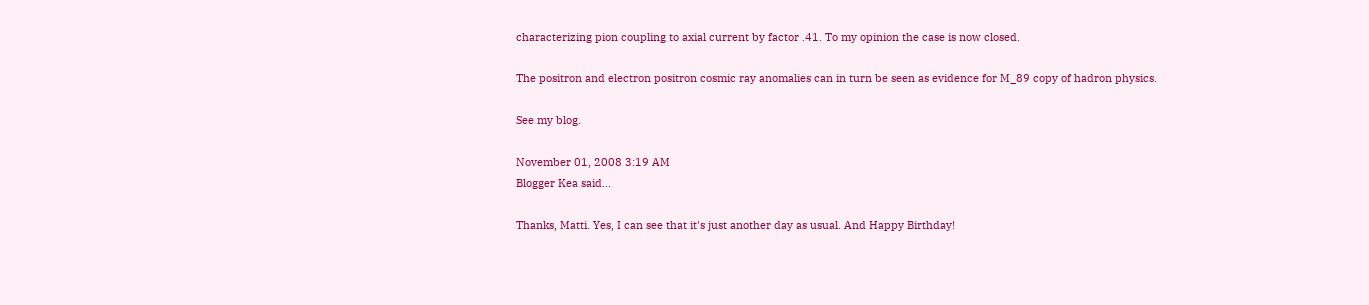characterizing pion coupling to axial current by factor .41. To my opinion the case is now closed.

The positron and electron positron cosmic ray anomalies can in turn be seen as evidence for M_89 copy of hadron physics.

See my blog.

November 01, 2008 3:19 AM
Blogger Kea said...

Thanks, Matti. Yes, I can see that it's just another day as usual. And Happy Birthday!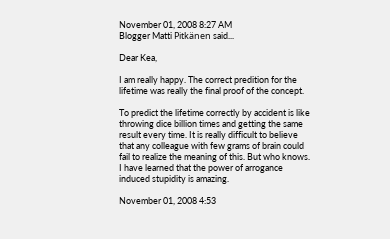November 01, 2008 8:27 AM
Blogger Matti Pitkänen said...

Dear Kea,

I am really happy. The correct predition for the lifetime was really the final proof of the concept.

To predict the lifetime correctly by accident is like throwing dice billion times and getting the same result every time. It is really difficult to believe that any colleague with few grams of brain could fail to realize the meaning of this. But who knows. I have learned that the power of arrogance induced stupidity is amazing.

November 01, 2008 4:53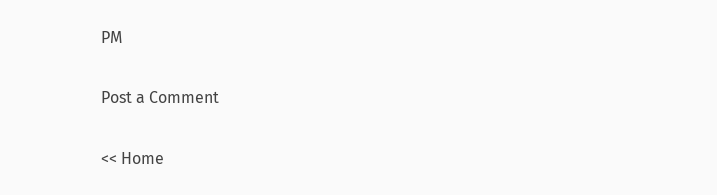PM

Post a Comment

<< Home